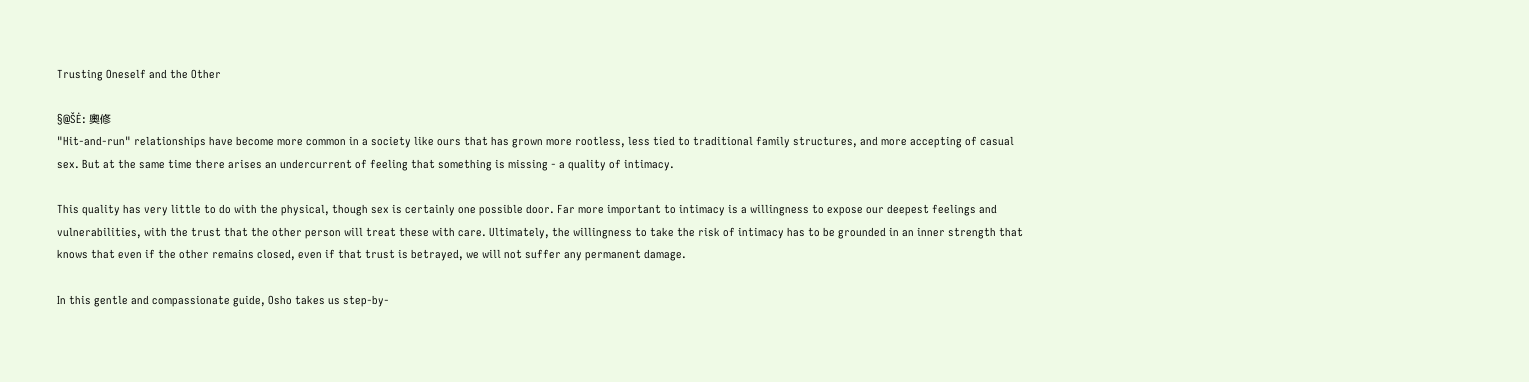Trusting Oneself and the Other

§@ŠĖ: 奧修
"Hit-and-run" relationships have become more common in a society like ours that has grown more rootless, less tied to traditional family structures, and more accepting of casual sex. But at the same time there arises an undercurrent of feeling that something is missing - a quality of intimacy.

This quality has very little to do with the physical, though sex is certainly one possible door. Far more important to intimacy is a willingness to expose our deepest feelings and vulnerabilities, with the trust that the other person will treat these with care. Ultimately, the willingness to take the risk of intimacy has to be grounded in an inner strength that knows that even if the other remains closed, even if that trust is betrayed, we will not suffer any permanent damage.

In this gentle and compassionate guide, Osho takes us step-by-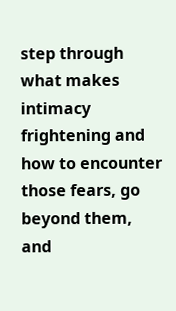step through what makes intimacy frightening and how to encounter those fears, go beyond them, and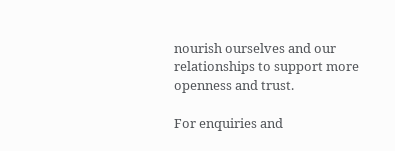nourish ourselves and our relationships to support more openness and trust.

For enquiries and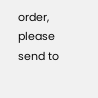order, please send to